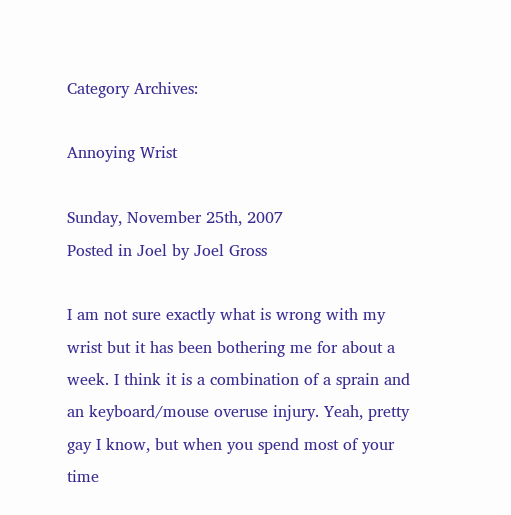Category Archives:

Annoying Wrist

Sunday, November 25th, 2007
Posted in Joel by Joel Gross

I am not sure exactly what is wrong with my wrist but it has been bothering me for about a week. I think it is a combination of a sprain and an keyboard/mouse overuse injury. Yeah, pretty gay I know, but when you spend most of your time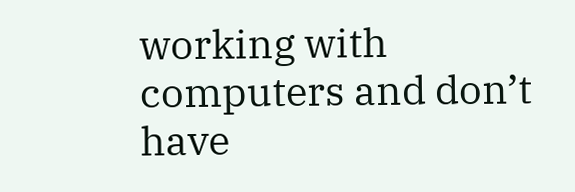working with computers and don’t have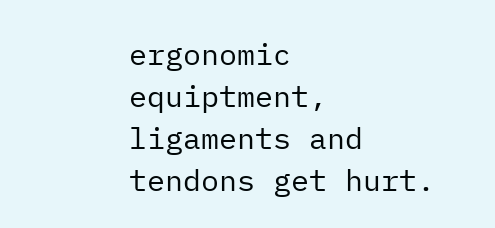ergonomic equiptment, ligaments and tendons get hurt.